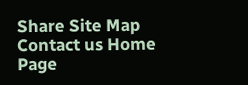Share Site Map Contact us Home Page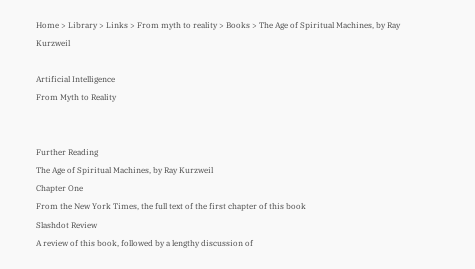Home > Library > Links > From myth to reality > Books > The Age of Spiritual Machines, by Ray Kurzweil

Artificial Intelligence
From Myth to Reality


Further Reading
The Age of Spiritual Machines, by Ray Kurzweil
Chapter One
From the New York Times, the full text of the first chapter of this book
Slashdot Review
A review of this book, followed by a lengthy discussion of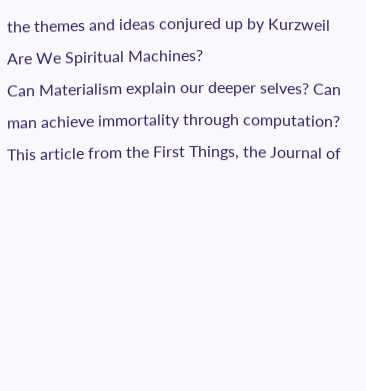the themes and ideas conjured up by Kurzweil
Are We Spiritual Machines?
Can Materialism explain our deeper selves? Can man achieve immortality through computation? This article from the First Things, the Journal of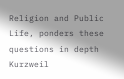Religion and Public Life, ponders these questions in depth
Kurzweil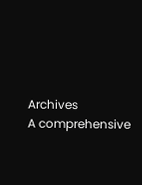Archives
A comprehensive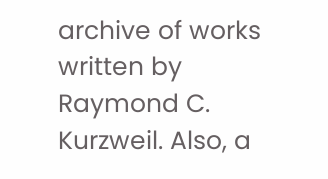archive of works written by Raymond C. Kurzweil. Also, a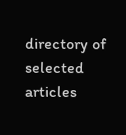directory of selected articles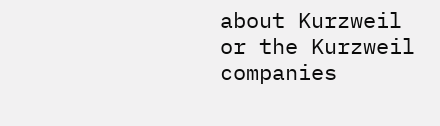about Kurzweil or the Kurzweil companies